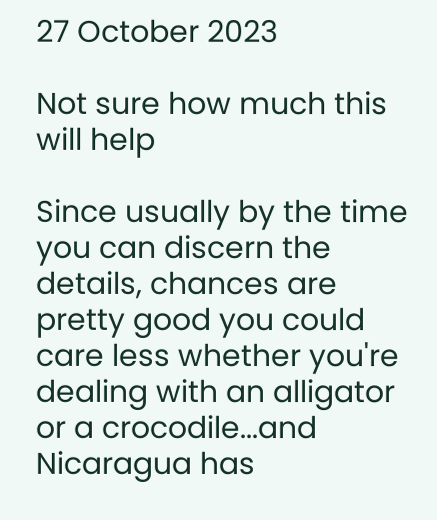27 October 2023

Not sure how much this will help

Since usually by the time you can discern the details, chances are pretty good you could care less whether you're dealing with an alligator or a crocodile...and Nicaragua has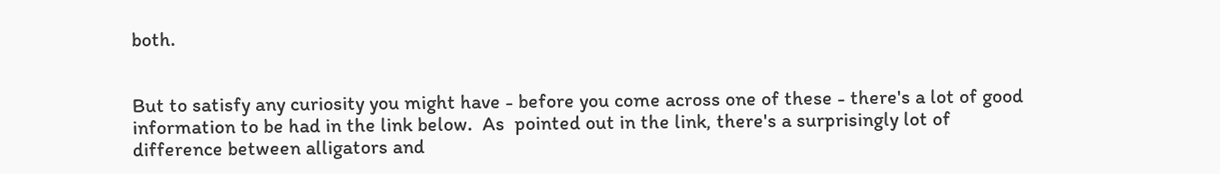both.


But to satisfy any curiosity you might have - before you come across one of these - there's a lot of good information to be had in the link below.  As  pointed out in the link, there's a surprisingly lot of difference between alligators and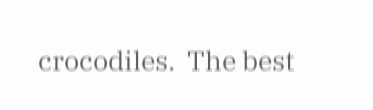crocodiles.  The best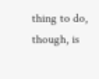thing to do, though, is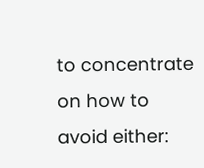to concentrate on how to avoid either: